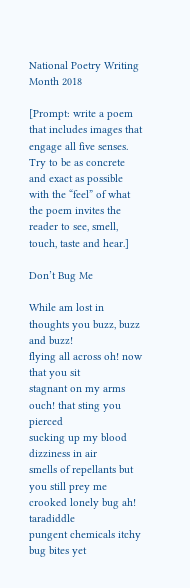National Poetry Writing Month 2018

[Prompt: write a poem that includes images that engage all five senses. Try to be as concrete and exact as possible with the “feel” of what the poem invites the reader to see, smell, touch, taste and hear.]

Don’t Bug Me

While am lost in thoughts you buzz, buzz and buzz!
flying all across oh! now that you sit
stagnant on my arms ouch! that sting you pierced
sucking up my blood dizziness in air
smells of repellants but you still prey me
crooked lonely bug ah! taradiddle
pungent chemicals itchy bug bites yet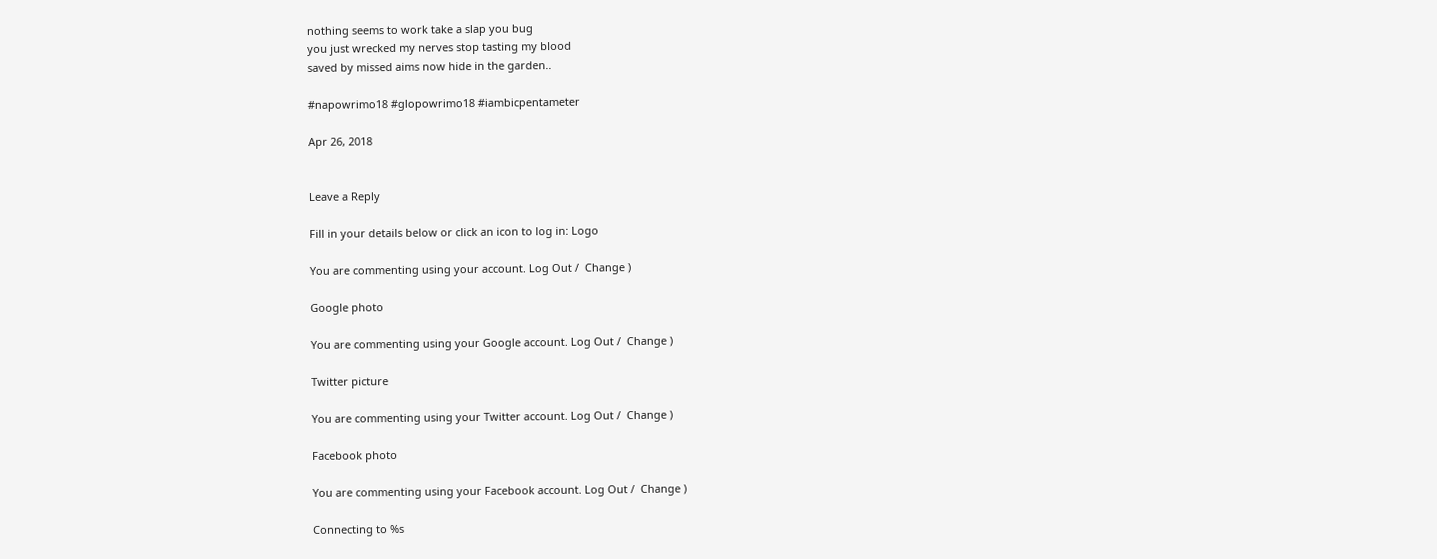nothing seems to work take a slap you bug
you just wrecked my nerves stop tasting my blood
saved by missed aims now hide in the garden..

#napowrimo18 #glopowrimo18 #iambicpentameter

Apr 26, 2018


Leave a Reply

Fill in your details below or click an icon to log in: Logo

You are commenting using your account. Log Out /  Change )

Google photo

You are commenting using your Google account. Log Out /  Change )

Twitter picture

You are commenting using your Twitter account. Log Out /  Change )

Facebook photo

You are commenting using your Facebook account. Log Out /  Change )

Connecting to %s